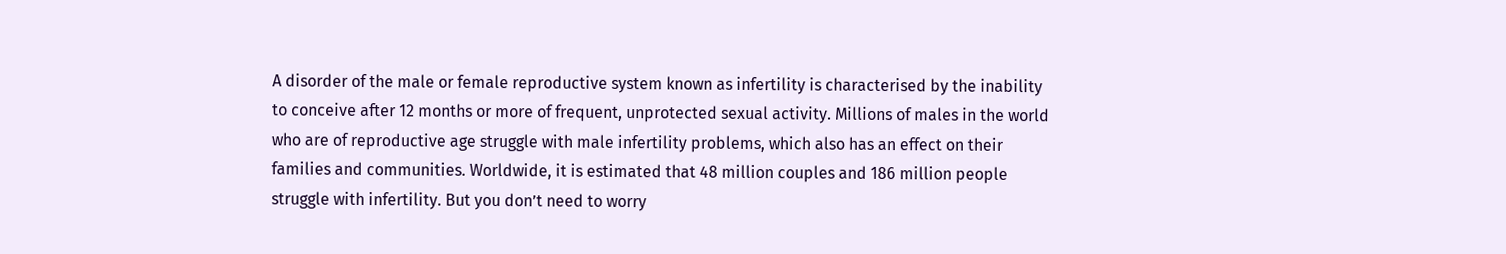A disorder of the male or female reproductive system known as infertility is characterised by the inability to conceive after 12 months or more of frequent, unprotected sexual activity. Millions of males in the world who are of reproductive age struggle with male infertility problems, which also has an effect on their families and communities. Worldwide, it is estimated that 48 million couples and 186 million people struggle with infertility. But you don’t need to worry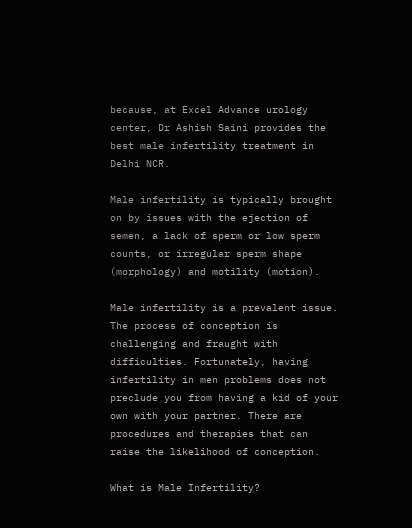because, at Excel Advance urology center, Dr Ashish Saini provides the best male infertility treatment in Delhi NCR.

Male infertility is typically brought on by issues with the ejection of semen, a lack of sperm or low sperm counts, or irregular sperm shape (morphology) and motility (motion).

Male infertility is a prevalent issue. The process of conception is challenging and fraught with difficulties. Fortunately, having infertility in men problems does not preclude you from having a kid of your own with your partner. There are procedures and therapies that can raise the likelihood of conception.

What is Male Infertility?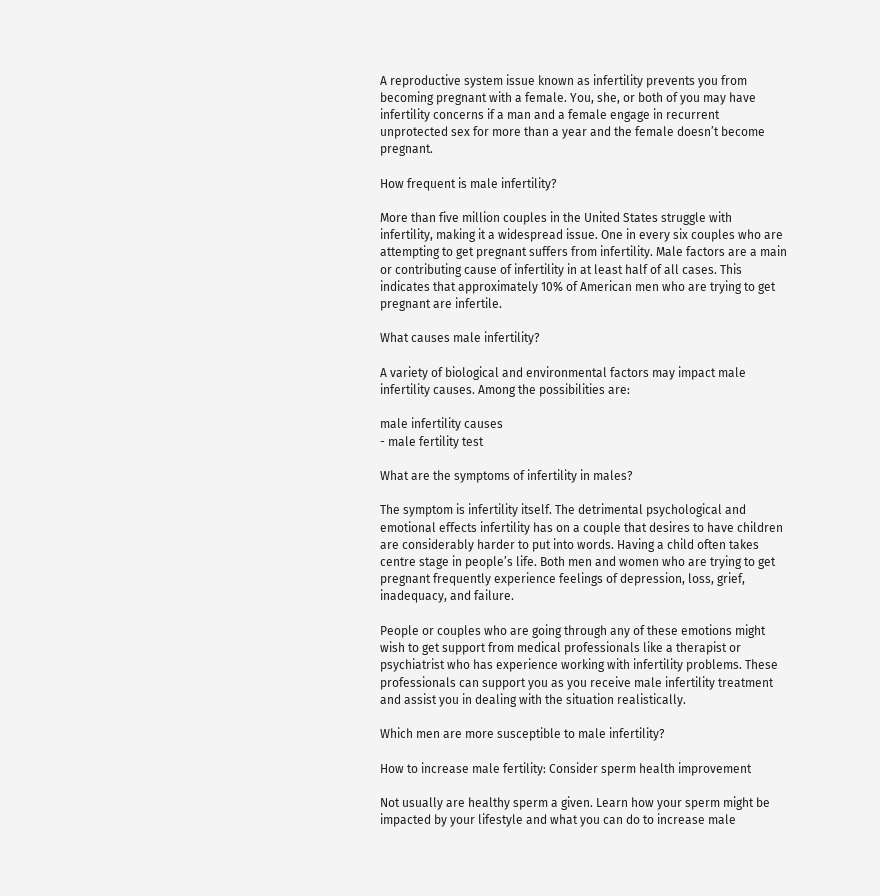A reproductive system issue known as infertility prevents you from becoming pregnant with a female. You, she, or both of you may have infertility concerns if a man and a female engage in recurrent unprotected sex for more than a year and the female doesn’t become pregnant.

How frequent is male infertility?

More than five million couples in the United States struggle with infertility, making it a widespread issue. One in every six couples who are attempting to get pregnant suffers from infertility. Male factors are a main or contributing cause of infertility in at least half of all cases. This indicates that approximately 10% of American men who are trying to get pregnant are infertile.

What causes male infertility?

A variety of biological and environmental factors may impact male infertility causes. Among the possibilities are:

male infertility causes
- male fertility test

What are the symptoms of infertility in males?

The symptom is infertility itself. The detrimental psychological and emotional effects infertility has on a couple that desires to have children are considerably harder to put into words. Having a child often takes centre stage in people’s life. Both men and women who are trying to get pregnant frequently experience feelings of depression, loss, grief, inadequacy, and failure.

People or couples who are going through any of these emotions might wish to get support from medical professionals like a therapist or psychiatrist who has experience working with infertility problems. These professionals can support you as you receive male infertility treatment and assist you in dealing with the situation realistically.

Which men are more susceptible to male infertility?

How to increase male fertility: Consider sperm health improvement

Not usually are healthy sperm a given. Learn how your sperm might be impacted by your lifestyle and what you can do to increase male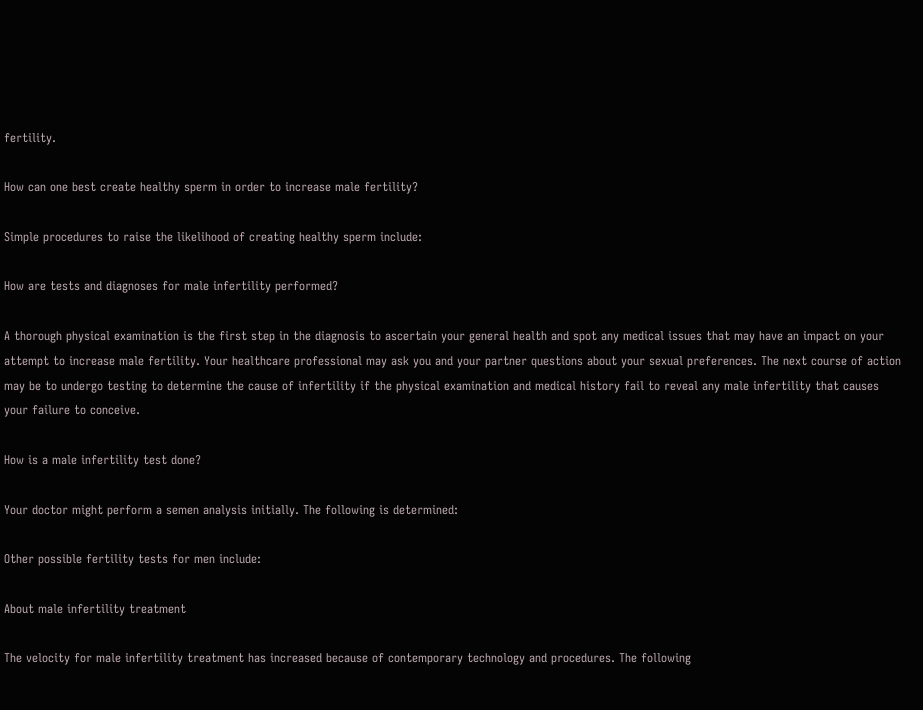fertility.

How can one best create healthy sperm in order to increase male fertility?

Simple procedures to raise the likelihood of creating healthy sperm include:

How are tests and diagnoses for male infertility performed?

A thorough physical examination is the first step in the diagnosis to ascertain your general health and spot any medical issues that may have an impact on your attempt to increase male fertility. Your healthcare professional may ask you and your partner questions about your sexual preferences. The next course of action may be to undergo testing to determine the cause of infertility if the physical examination and medical history fail to reveal any male infertility that causes your failure to conceive.

How is a male infertility test done?

Your doctor might perform a semen analysis initially. The following is determined:

Other possible fertility tests for men include:

About male infertility treatment

The velocity for male infertility treatment has increased because of contemporary technology and procedures. The following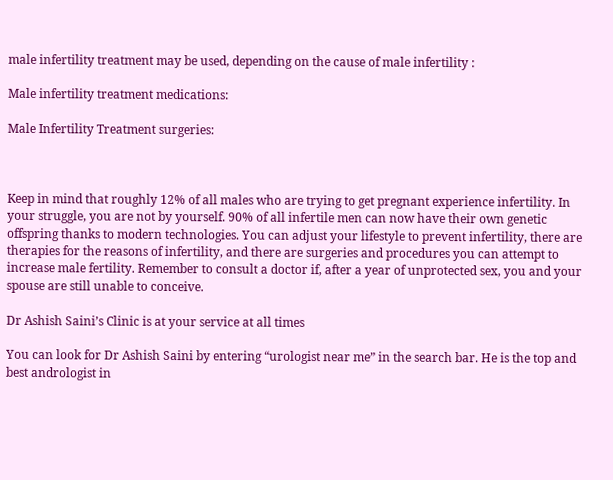male infertility treatment may be used, depending on the cause of male infertility :

Male infertility treatment medications:

Male Infertility Treatment surgeries:



Keep in mind that roughly 12% of all males who are trying to get pregnant experience infertility. In your struggle, you are not by yourself. 90% of all infertile men can now have their own genetic offspring thanks to modern technologies. You can adjust your lifestyle to prevent infertility, there are therapies for the reasons of infertility, and there are surgeries and procedures you can attempt to increase male fertility. Remember to consult a doctor if, after a year of unprotected sex, you and your spouse are still unable to conceive.

Dr Ashish Saini’s Clinic is at your service at all times

You can look for Dr Ashish Saini by entering “urologist near me” in the search bar. He is the top and best andrologist in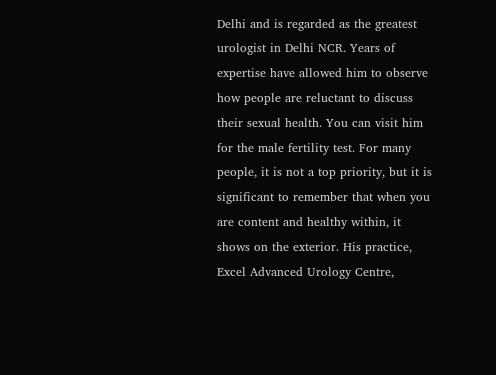Delhi and is regarded as the greatest urologist in Delhi NCR. Years of expertise have allowed him to observe how people are reluctant to discuss their sexual health. You can visit him for the male fertility test. For many people, it is not a top priority, but it is significant to remember that when you are content and healthy within, it shows on the exterior. His practice, Excel Advanced Urology Centre,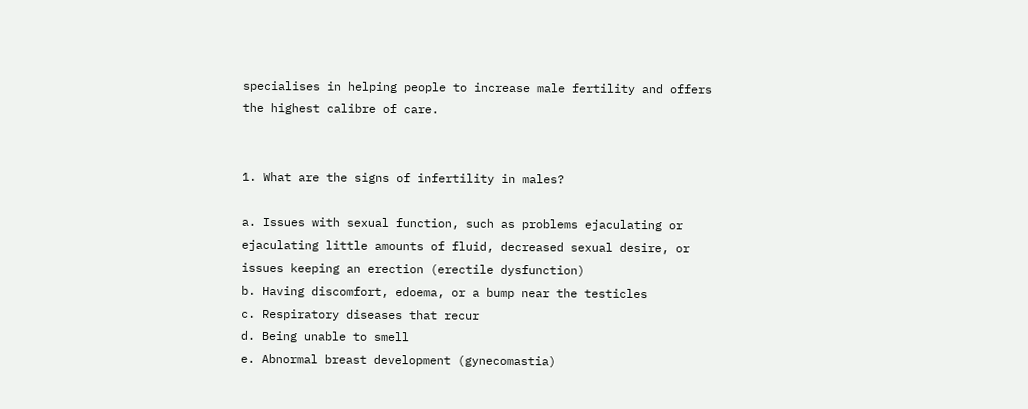specialises in helping people to increase male fertility and offers the highest calibre of care.


1. What are the signs of infertility in males?

a. Issues with sexual function, such as problems ejaculating or ejaculating little amounts of fluid, decreased sexual desire, or issues keeping an erection (erectile dysfunction)
b. Having discomfort, edoema, or a bump near the testicles
c. Respiratory diseases that recur
d. Being unable to smell
e. Abnormal breast development (gynecomastia)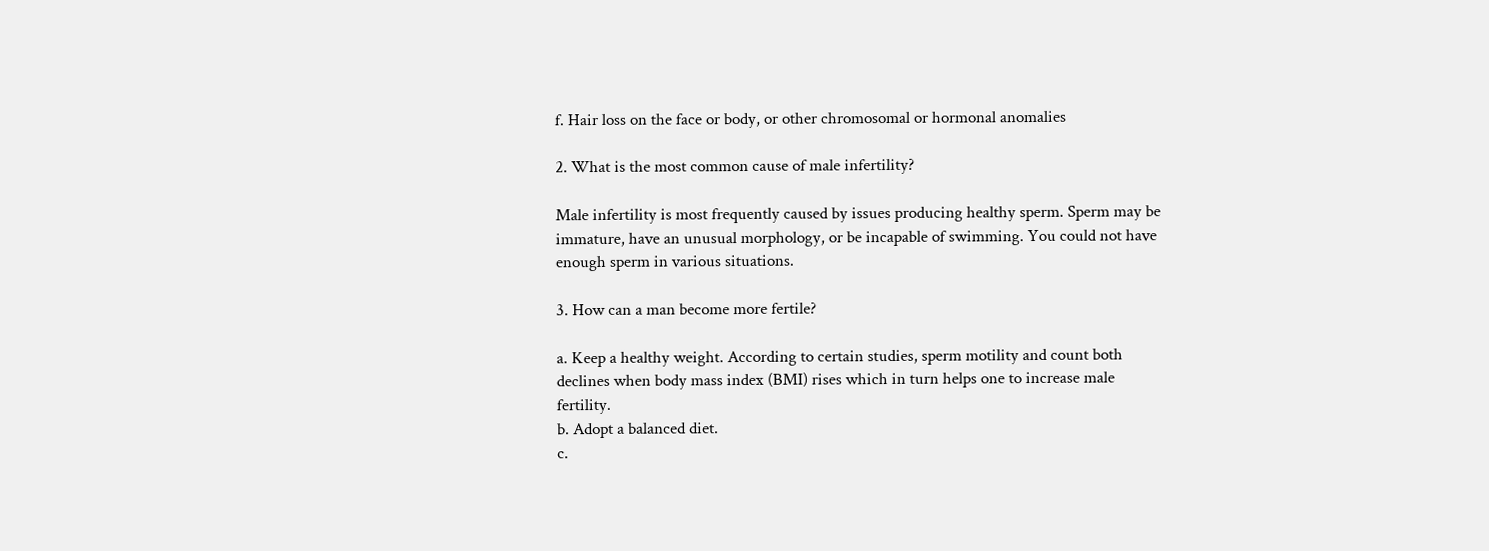f. Hair loss on the face or body, or other chromosomal or hormonal anomalies

2. What is the most common cause of male infertility?

Male infertility is most frequently caused by issues producing healthy sperm. Sperm may be immature, have an unusual morphology, or be incapable of swimming. You could not have enough sperm in various situations.

3. How can a man become more fertile?

a. Keep a healthy weight. According to certain studies, sperm motility and count both declines when body mass index (BMI) rises which in turn helps one to increase male fertility.
b. Adopt a balanced diet.
c.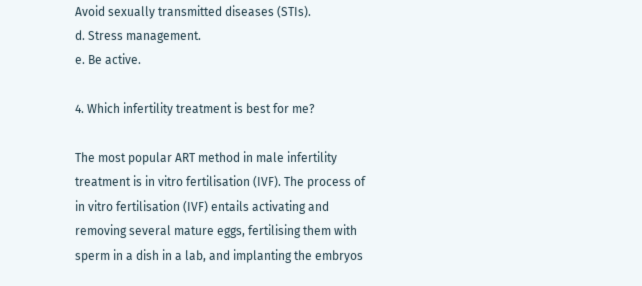Avoid sexually transmitted diseases (STIs).
d. Stress management.
e. Be active.

4. Which infertility treatment is best for me?

The most popular ART method in male infertility treatment is in vitro fertilisation (IVF). The process of in vitro fertilisation (IVF) entails activating and removing several mature eggs, fertilising them with sperm in a dish in a lab, and implanting the embryos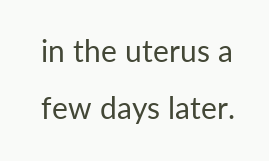in the uterus a few days later.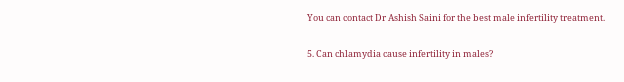You can contact Dr Ashish Saini for the best male infertility treatment.

5. Can chlamydia cause infertility in males?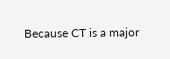Because CT is a major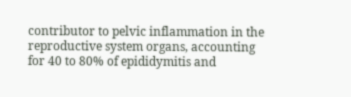contributor to pelvic inflammation in the reproductive system organs, accounting for 40 to 80% of epididymitis and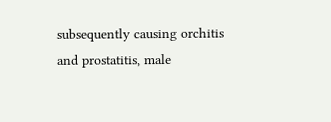subsequently causing orchitis and prostatitis, male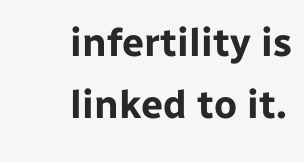infertility is linked to it.